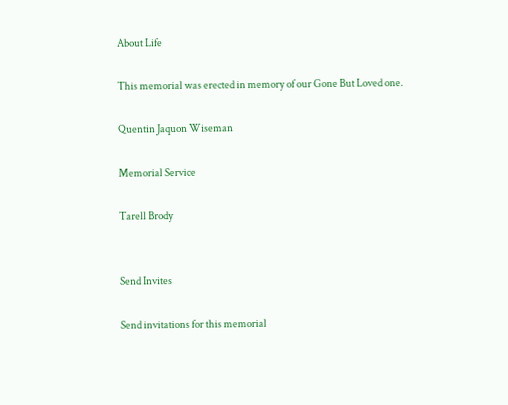About Life

This memorial was erected in memory of our Gone But Loved one.

Quentin Jaquon Wiseman

Memorial Service

Tarell Brody


Send Invites

Send invitations for this memorial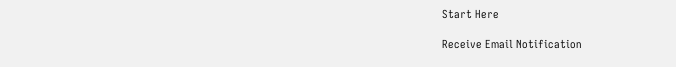Start Here

Receive Email Notification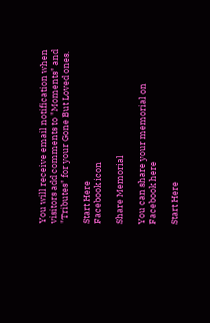You will receive email notification when visitors add comments to "Moments" and "Tributes" for your Gone But Loved ones.

Start Here
Facebook icon

Share Memorial

You can share your memorial on Facebook here

Start Here